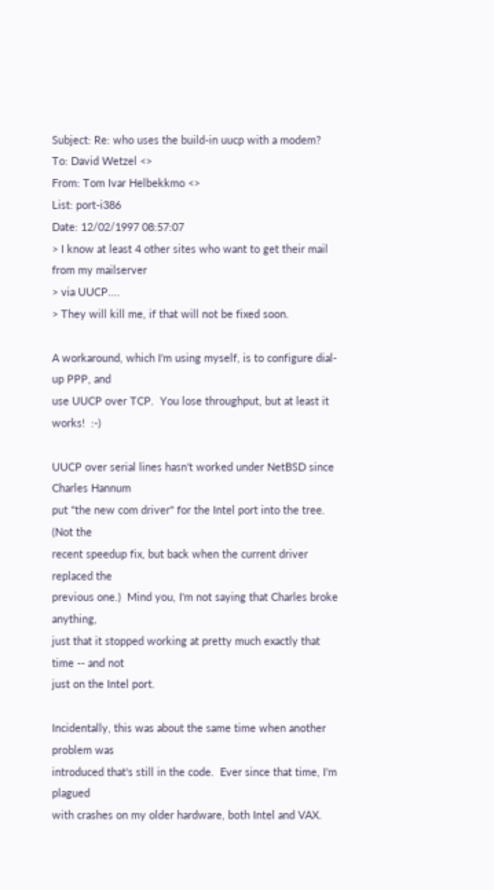Subject: Re: who uses the build-in uucp with a modem?
To: David Wetzel <>
From: Tom Ivar Helbekkmo <>
List: port-i386
Date: 12/02/1997 08:57:07
> I know at least 4 other sites who want to get their mail from my mailserver
> via UUCP....
> They will kill me, if that will not be fixed soon.

A workaround, which I'm using myself, is to configure dial-up PPP, and
use UUCP over TCP.  You lose throughput, but at least it works!  :-)

UUCP over serial lines hasn't worked under NetBSD since Charles Hannum
put "the new com driver" for the Intel port into the tree.  (Not the
recent speedup fix, but back when the current driver replaced the
previous one.)  Mind you, I'm not saying that Charles broke anything,
just that it stopped working at pretty much exactly that time -- and not
just on the Intel port.

Incidentally, this was about the same time when another problem was
introduced that's still in the code.  Ever since that time, I'm plagued
with crashes on my older hardware, both Intel and VAX.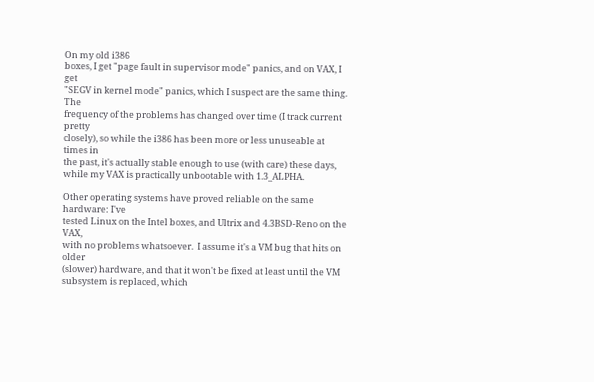On my old i386
boxes, I get "page fault in supervisor mode" panics, and on VAX, I get
"SEGV in kernel mode" panics, which I suspect are the same thing.  The
frequency of the problems has changed over time (I track current pretty
closely), so while the i386 has been more or less unuseable at times in
the past, it's actually stable enough to use (with care) these days,
while my VAX is practically unbootable with 1.3_ALPHA.

Other operating systems have proved reliable on the same hardware: I've
tested Linux on the Intel boxes, and Ultrix and 4.3BSD-Reno on the VAX,
with no problems whatsoever.  I assume it's a VM bug that hits on older
(slower) hardware, and that it won't be fixed at least until the VM
subsystem is replaced, which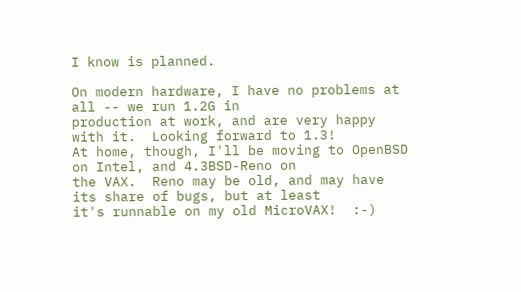I know is planned.

On modern hardware, I have no problems at all -- we run 1.2G in
production at work, and are very happy with it.  Looking forward to 1.3!
At home, though, I'll be moving to OpenBSD on Intel, and 4.3BSD-Reno on
the VAX.  Reno may be old, and may have its share of bugs, but at least
it's runnable on my old MicroVAX!  :-)